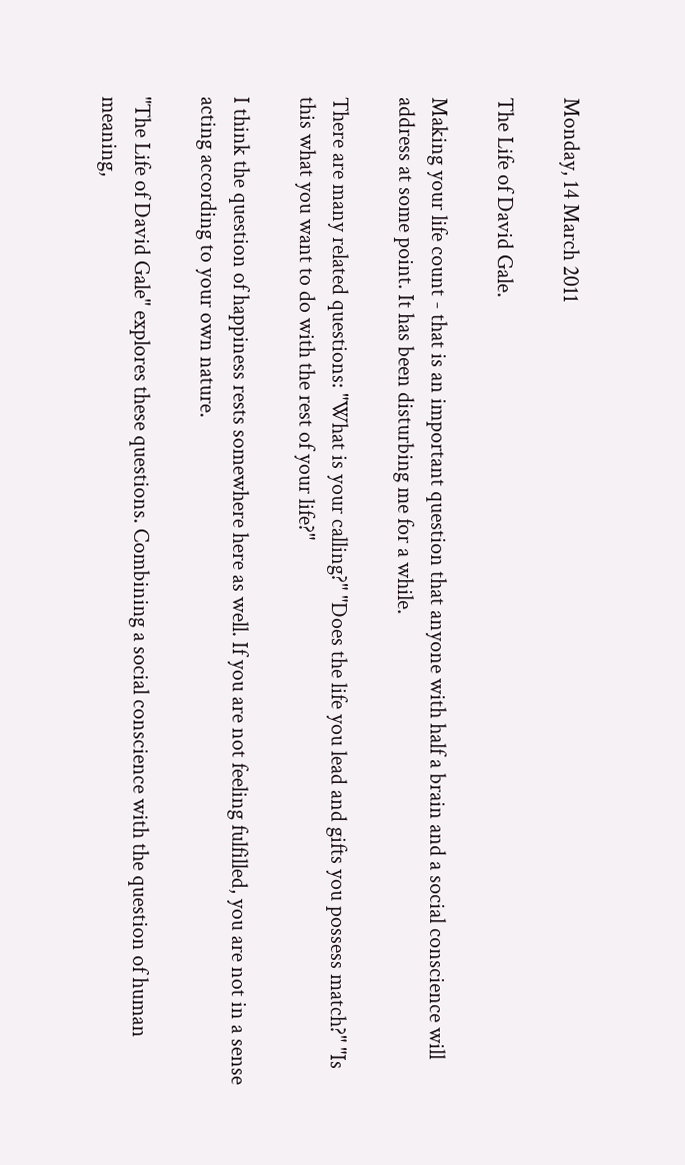Monday, 14 March 2011

The Life of David Gale.

Making your life count - that is an important question that anyone with half a brain and a social conscience will address at some point. It has been disturbing me for a while.

There are many related questions: "What is your calling?" "Does the life you lead and gifts you possess match?" "Is this what you want to do with the rest of your life?"

I think the question of happiness rests somewhere here as well. If you are not feeling fulfilled, you are not in a sense acting according to your own nature.

"The Life of David Gale" explores these questions. Combining a social conscience with the question of human meaning,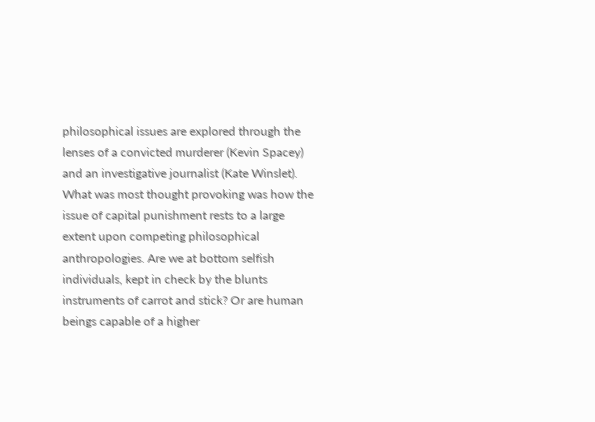philosophical issues are explored through the lenses of a convicted murderer (Kevin Spacey) and an investigative journalist (Kate Winslet). What was most thought provoking was how the issue of capital punishment rests to a large extent upon competing philosophical anthropologies. Are we at bottom selfish individuals, kept in check by the blunts instruments of carrot and stick? Or are human beings capable of a higher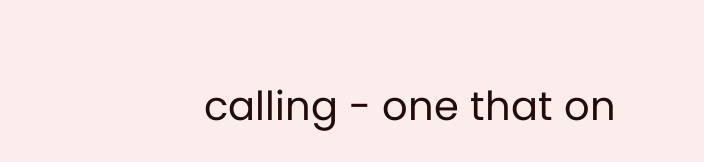calling - one that on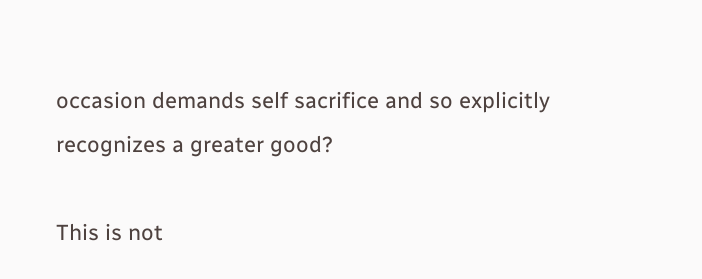occasion demands self sacrifice and so explicitly recognizes a greater good?

This is not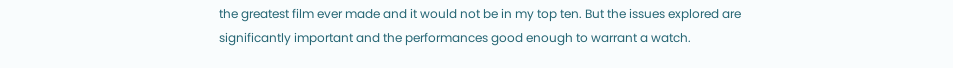the greatest film ever made and it would not be in my top ten. But the issues explored are significantly important and the performances good enough to warrant a watch.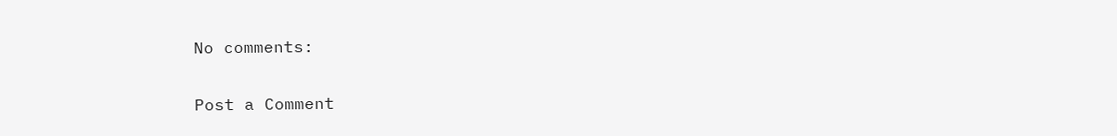No comments:

Post a Comment